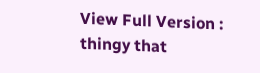View Full Version : thingy that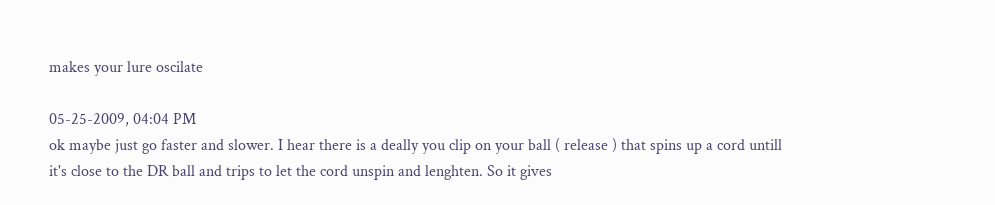makes your lure oscilate

05-25-2009, 04:04 PM
ok maybe just go faster and slower. I hear there is a deally you clip on your ball ( release ) that spins up a cord untill it's close to the DR ball and trips to let the cord unspin and lenghten. So it gives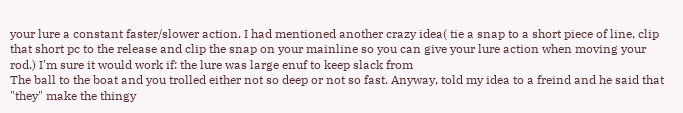your lure a constant faster/slower action. I had mentioned another crazy idea( tie a snap to a short piece of line, clip that short pc to the release and clip the snap on your mainline so you can give your lure action when moving your rod.) I'm sure it would work if: the lure was large enuf to keep slack from
The ball to the boat and you trolled either not so deep or not so fast. Anyway, told my idea to a freind and he said that "they" make the thingy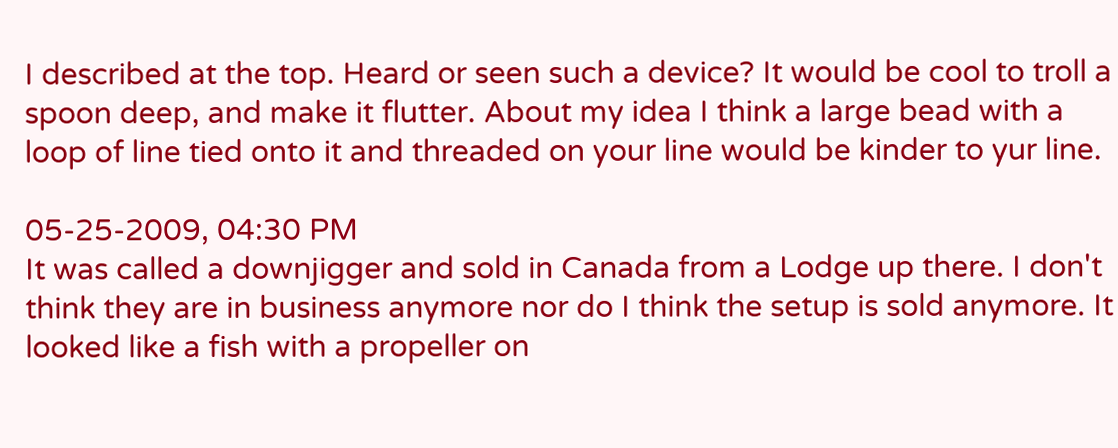I described at the top. Heard or seen such a device? It would be cool to troll a spoon deep, and make it flutter. About my idea I think a large bead with a loop of line tied onto it and threaded on your line would be kinder to yur line.

05-25-2009, 04:30 PM
It was called a downjigger and sold in Canada from a Lodge up there. I don't think they are in business anymore nor do I think the setup is sold anymore. It looked like a fish with a propeller on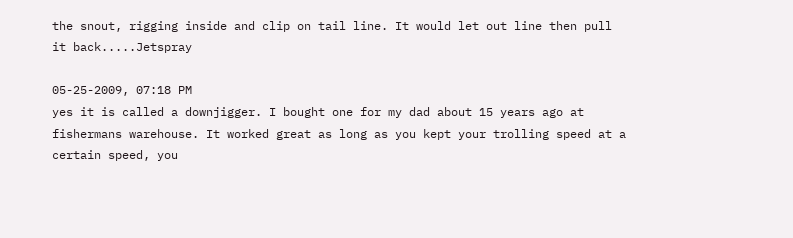the snout, rigging inside and clip on tail line. It would let out line then pull it back.....Jetspray

05-25-2009, 07:18 PM
yes it is called a downjigger. I bought one for my dad about 15 years ago at fishermans warehouse. It worked great as long as you kept your trolling speed at a certain speed, you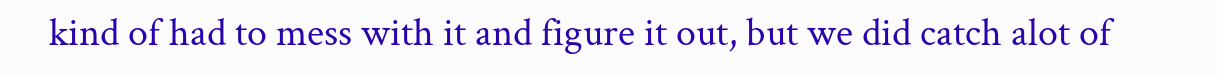kind of had to mess with it and figure it out, but we did catch alot of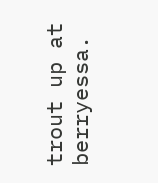trout up at berryessa.